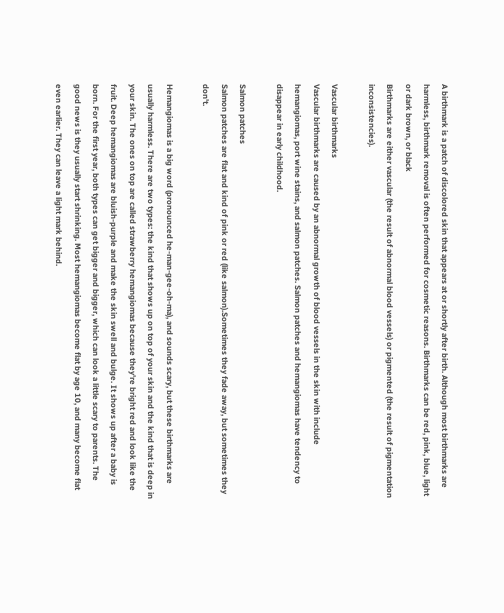A birthmark is a patch of discolored skin that appears at or shortly after birth. Although most birthmarks are harmless, birthmark removal is often performed for cosmetic reasons. Birthmarks can be red, pink, blue, light or dark brown, or black
Birthmarks are either vascular (the result of abnormal blood vessels) or pigmented (the result of pigmentation inconsistencies).

Vascular birthmarks
Vascular birthmarks are caused by an abnormal growth of blood vessels in the skin with include hemangiomas, port wine stains, and salmon patches. Salmon patches and hemangiomas have tendency to disappear in early childhood.

Salmon patches
Salmon patches are flat and kind of pink or red (like salmon).Sometimes they fade away, but sometimes they don't.

Hemangiomas is a big word (pronounced he-man-gee-oh-ma), and sounds scary, but these birthmarks are usually harmless. There are two types: the kind that shows up on top of your skin and the kind that is deep in your skin. The ones on top are called strawberry hemangiomas because they're bright red and look like the fruit. Deep hemangiomas are bluish-purple and make the skin swell and bulge. It shows up after a baby is born. For the first year, both types can get bigger and bigger, which can look a little scary to parents. The good news is they usually start shrinking. Most hemangiomas become flat by age 10, and many become flat even earlier. They can leave a light mark behind.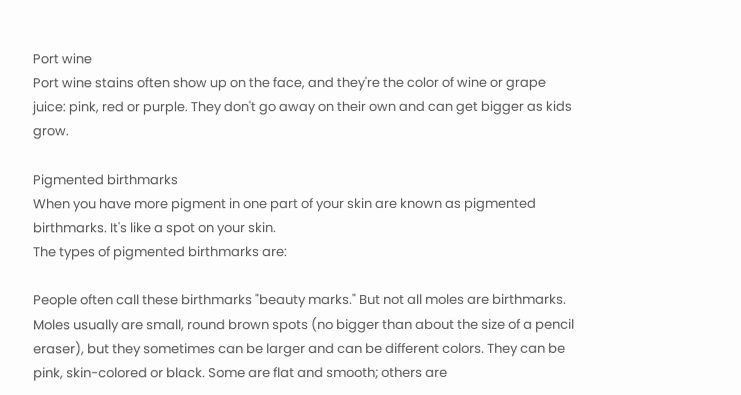Port wine
Port wine stains often show up on the face, and they're the color of wine or grape juice: pink, red or purple. They don't go away on their own and can get bigger as kids grow.

Pigmented birthmarks
When you have more pigment in one part of your skin are known as pigmented birthmarks. It's like a spot on your skin.
The types of pigmented birthmarks are:

People often call these birthmarks "beauty marks." But not all moles are birthmarks. Moles usually are small, round brown spots (no bigger than about the size of a pencil eraser), but they sometimes can be larger and can be different colors. They can be pink, skin-colored or black. Some are flat and smooth; others are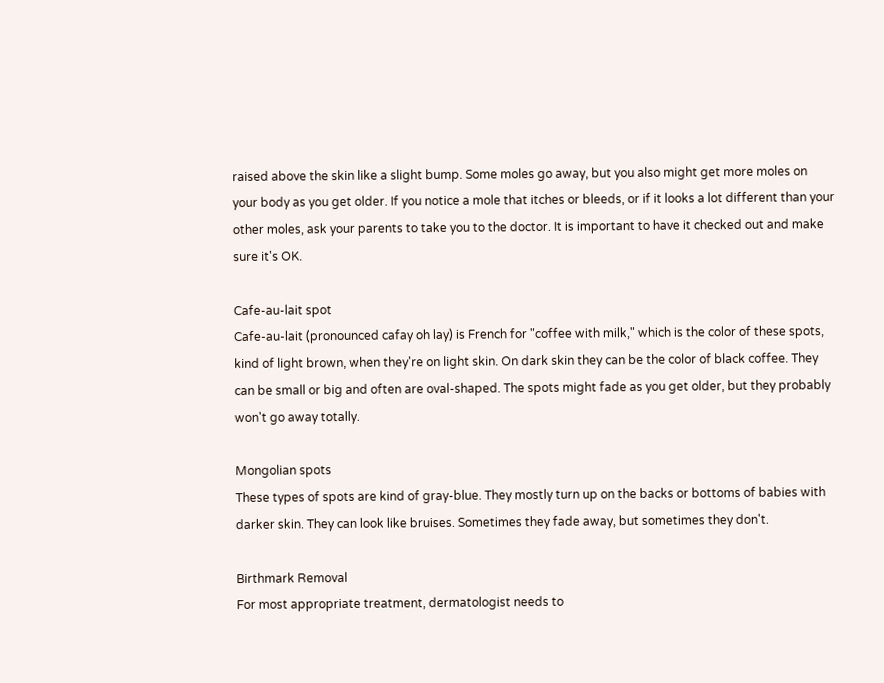raised above the skin like a slight bump. Some moles go away, but you also might get more moles on your body as you get older. If you notice a mole that itches or bleeds, or if it looks a lot different than your other moles, ask your parents to take you to the doctor. It is important to have it checked out and make sure it's OK.

Cafe-au-lait spot
Cafe-au-lait (pronounced cafay oh lay) is French for "coffee with milk," which is the color of these spots, kind of light brown, when they're on light skin. On dark skin they can be the color of black coffee. They can be small or big and often are oval-shaped. The spots might fade as you get older, but they probably won't go away totally.

Mongolian spots
These types of spots are kind of gray-blue. They mostly turn up on the backs or bottoms of babies with darker skin. They can look like bruises. Sometimes they fade away, but sometimes they don't.

Birthmark Removal
For most appropriate treatment, dermatologist needs to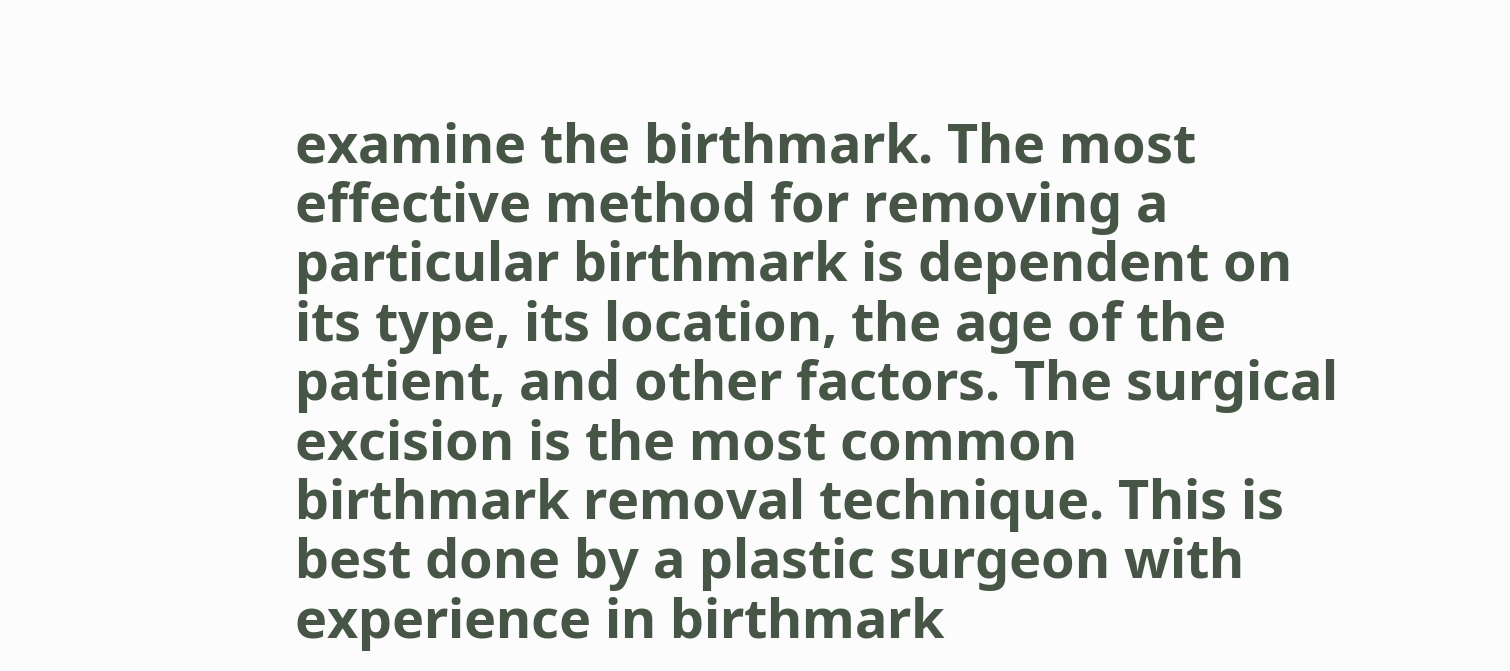examine the birthmark. The most effective method for removing a particular birthmark is dependent on its type, its location, the age of the patient, and other factors. The surgical excision is the most common birthmark removal technique. This is best done by a plastic surgeon with experience in birthmark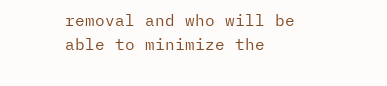removal and who will be able to minimize the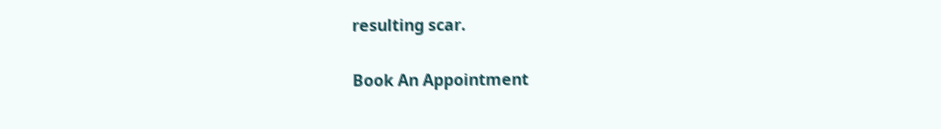resulting scar.

Book An Appointment